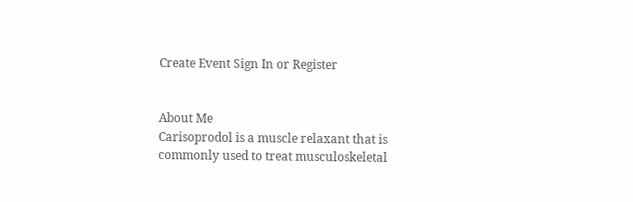Create Event Sign In or Register


About Me
Carisoprodol is a muscle relaxant that is commonly used to treat musculoskeletal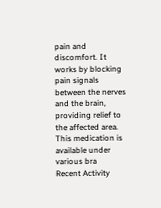pain and discomfort. It works by blocking pain signals between the nerves and the brain, providing relief to the affected area. This medication is available under various bra
Recent Activity